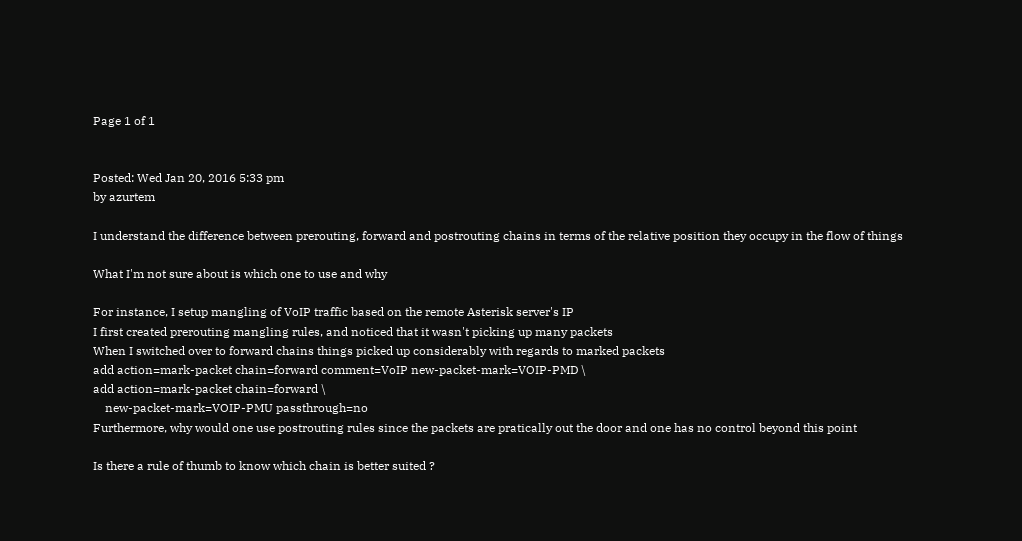Page 1 of 1


Posted: Wed Jan 20, 2016 5:33 pm
by azurtem

I understand the difference between prerouting, forward and postrouting chains in terms of the relative position they occupy in the flow of things

What I'm not sure about is which one to use and why

For instance, I setup mangling of VoIP traffic based on the remote Asterisk server's IP
I first created prerouting mangling rules, and noticed that it wasn't picking up many packets
When I switched over to forward chains things picked up considerably with regards to marked packets
add action=mark-packet chain=forward comment=VoIP new-packet-mark=VOIP-PMD \
add action=mark-packet chain=forward \
    new-packet-mark=VOIP-PMU passthrough=no
Furthermore, why would one use postrouting rules since the packets are pratically out the door and one has no control beyond this point

Is there a rule of thumb to know which chain is better suited ?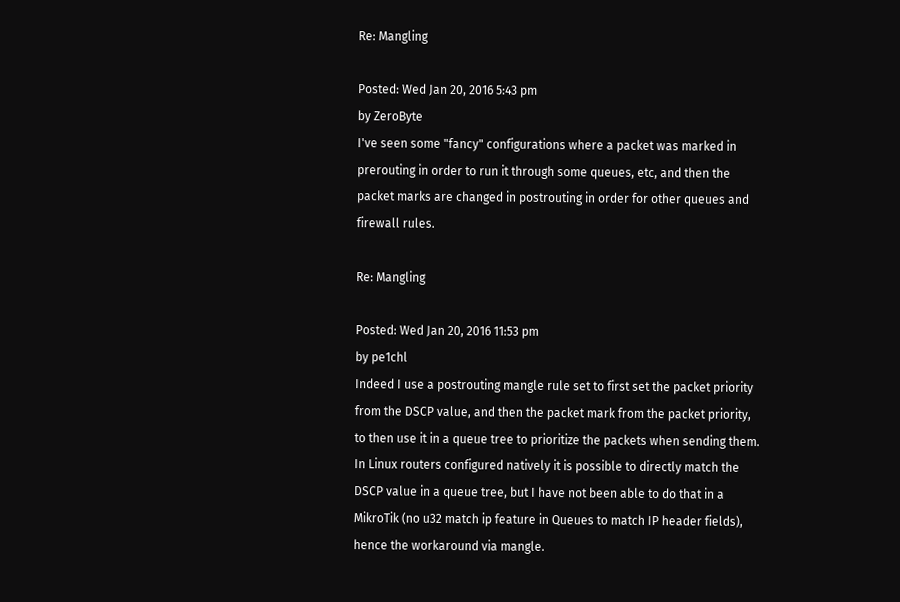Re: Mangling

Posted: Wed Jan 20, 2016 5:43 pm
by ZeroByte
I've seen some "fancy" configurations where a packet was marked in prerouting in order to run it through some queues, etc, and then the packet marks are changed in postrouting in order for other queues and firewall rules.

Re: Mangling

Posted: Wed Jan 20, 2016 11:53 pm
by pe1chl
Indeed I use a postrouting mangle rule set to first set the packet priority from the DSCP value, and then the packet mark from the packet priority, to then use it in a queue tree to prioritize the packets when sending them.
In Linux routers configured natively it is possible to directly match the DSCP value in a queue tree, but I have not been able to do that in a MikroTik (no u32 match ip feature in Queues to match IP header fields), hence the workaround via mangle.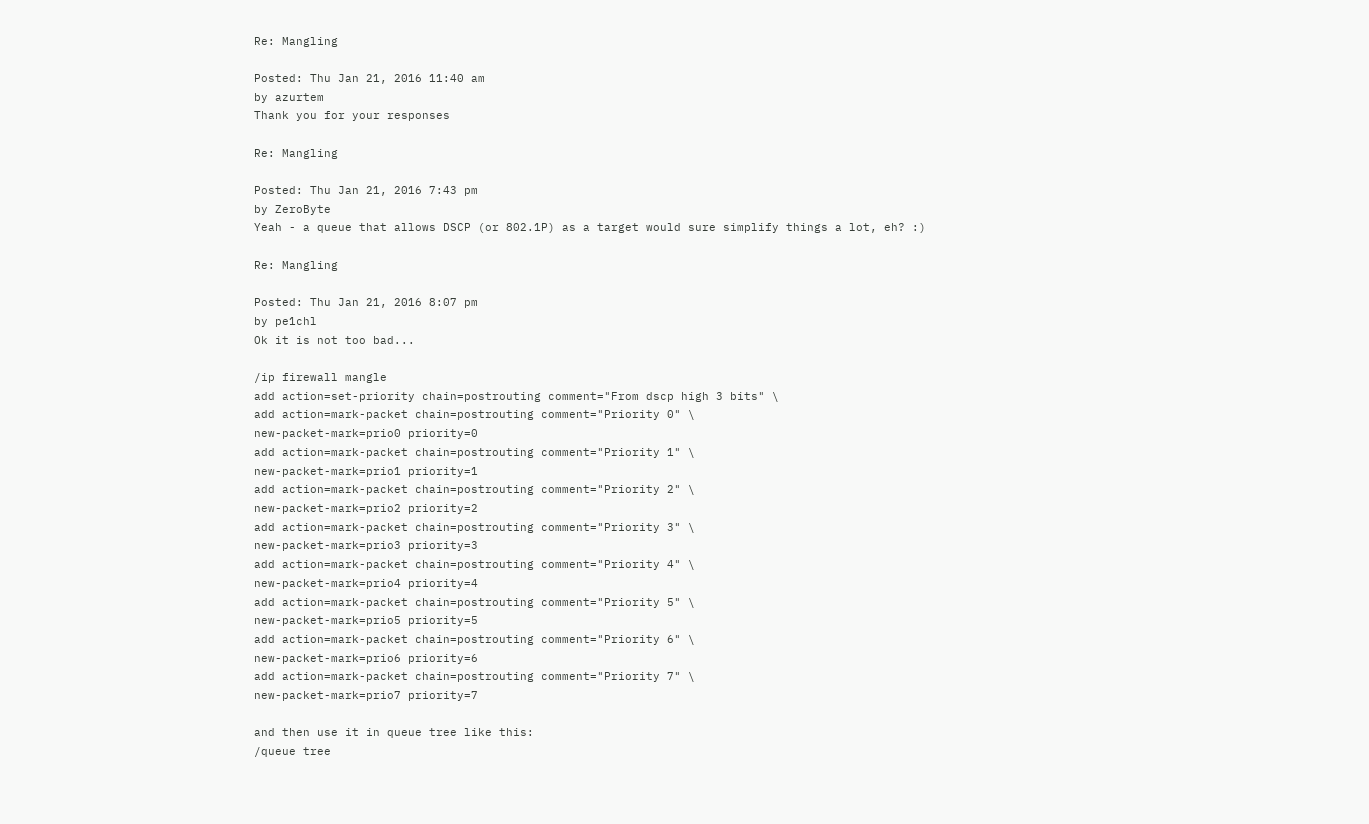Re: Mangling

Posted: Thu Jan 21, 2016 11:40 am
by azurtem
Thank you for your responses

Re: Mangling

Posted: Thu Jan 21, 2016 7:43 pm
by ZeroByte
Yeah - a queue that allows DSCP (or 802.1P) as a target would sure simplify things a lot, eh? :)

Re: Mangling

Posted: Thu Jan 21, 2016 8:07 pm
by pe1chl
Ok it is not too bad...

/ip firewall mangle
add action=set-priority chain=postrouting comment="From dscp high 3 bits" \
add action=mark-packet chain=postrouting comment="Priority 0" \
new-packet-mark=prio0 priority=0
add action=mark-packet chain=postrouting comment="Priority 1" \
new-packet-mark=prio1 priority=1
add action=mark-packet chain=postrouting comment="Priority 2" \
new-packet-mark=prio2 priority=2
add action=mark-packet chain=postrouting comment="Priority 3" \
new-packet-mark=prio3 priority=3
add action=mark-packet chain=postrouting comment="Priority 4" \
new-packet-mark=prio4 priority=4
add action=mark-packet chain=postrouting comment="Priority 5" \
new-packet-mark=prio5 priority=5
add action=mark-packet chain=postrouting comment="Priority 6" \
new-packet-mark=prio6 priority=6
add action=mark-packet chain=postrouting comment="Priority 7" \
new-packet-mark=prio7 priority=7

and then use it in queue tree like this:
/queue tree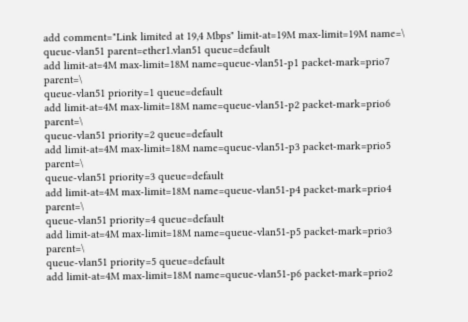add comment="Link limited at 19,4 Mbps" limit-at=19M max-limit=19M name=\
queue-vlan51 parent=ether1.vlan51 queue=default
add limit-at=4M max-limit=18M name=queue-vlan51-p1 packet-mark=prio7 parent=\
queue-vlan51 priority=1 queue=default
add limit-at=4M max-limit=18M name=queue-vlan51-p2 packet-mark=prio6 parent=\
queue-vlan51 priority=2 queue=default
add limit-at=4M max-limit=18M name=queue-vlan51-p3 packet-mark=prio5 parent=\
queue-vlan51 priority=3 queue=default
add limit-at=4M max-limit=18M name=queue-vlan51-p4 packet-mark=prio4 parent=\
queue-vlan51 priority=4 queue=default
add limit-at=4M max-limit=18M name=queue-vlan51-p5 packet-mark=prio3 parent=\
queue-vlan51 priority=5 queue=default
add limit-at=4M max-limit=18M name=queue-vlan51-p6 packet-mark=prio2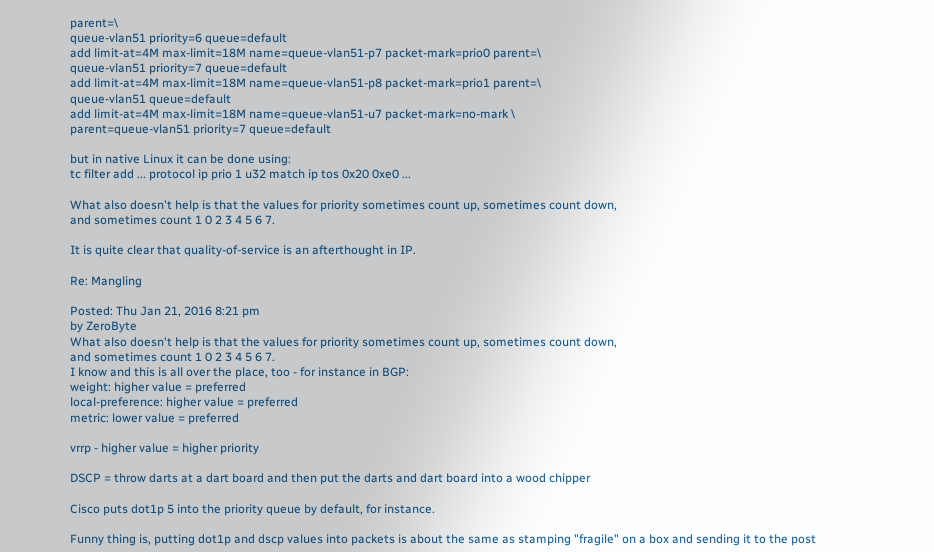parent=\
queue-vlan51 priority=6 queue=default
add limit-at=4M max-limit=18M name=queue-vlan51-p7 packet-mark=prio0 parent=\
queue-vlan51 priority=7 queue=default
add limit-at=4M max-limit=18M name=queue-vlan51-p8 packet-mark=prio1 parent=\
queue-vlan51 queue=default
add limit-at=4M max-limit=18M name=queue-vlan51-u7 packet-mark=no-mark \
parent=queue-vlan51 priority=7 queue=default

but in native Linux it can be done using:
tc filter add ... protocol ip prio 1 u32 match ip tos 0x20 0xe0 ...

What also doesn't help is that the values for priority sometimes count up, sometimes count down,
and sometimes count 1 0 2 3 4 5 6 7.

It is quite clear that quality-of-service is an afterthought in IP.

Re: Mangling

Posted: Thu Jan 21, 2016 8:21 pm
by ZeroByte
What also doesn't help is that the values for priority sometimes count up, sometimes count down,
and sometimes count 1 0 2 3 4 5 6 7.
I know and this is all over the place, too - for instance in BGP:
weight: higher value = preferred
local-preference: higher value = preferred
metric: lower value = preferred

vrrp - higher value = higher priority

DSCP = throw darts at a dart board and then put the darts and dart board into a wood chipper

Cisco puts dot1p 5 into the priority queue by default, for instance.

Funny thing is, putting dot1p and dscp values into packets is about the same as stamping "fragile" on a box and sending it to the post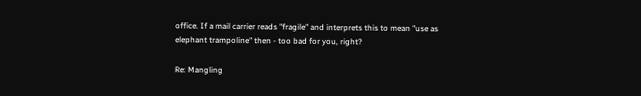office. If a mail carrier reads "fragile" and interprets this to mean "use as elephant trampoline" then - too bad for you, right?

Re: Mangling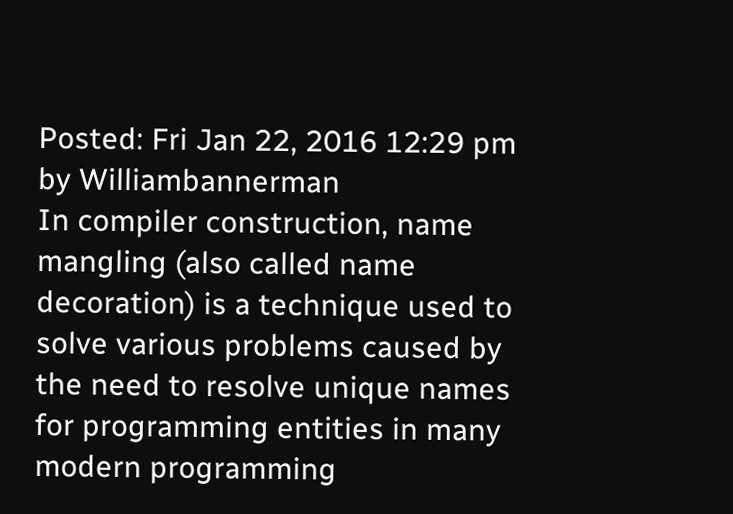Posted: Fri Jan 22, 2016 12:29 pm
by Williambannerman
In compiler construction, name mangling (also called name decoration) is a technique used to solve various problems caused by the need to resolve unique names for programming entities in many modern programming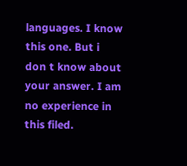languages. I know this one. But i don t know about your answer. I am no experience in this filed.